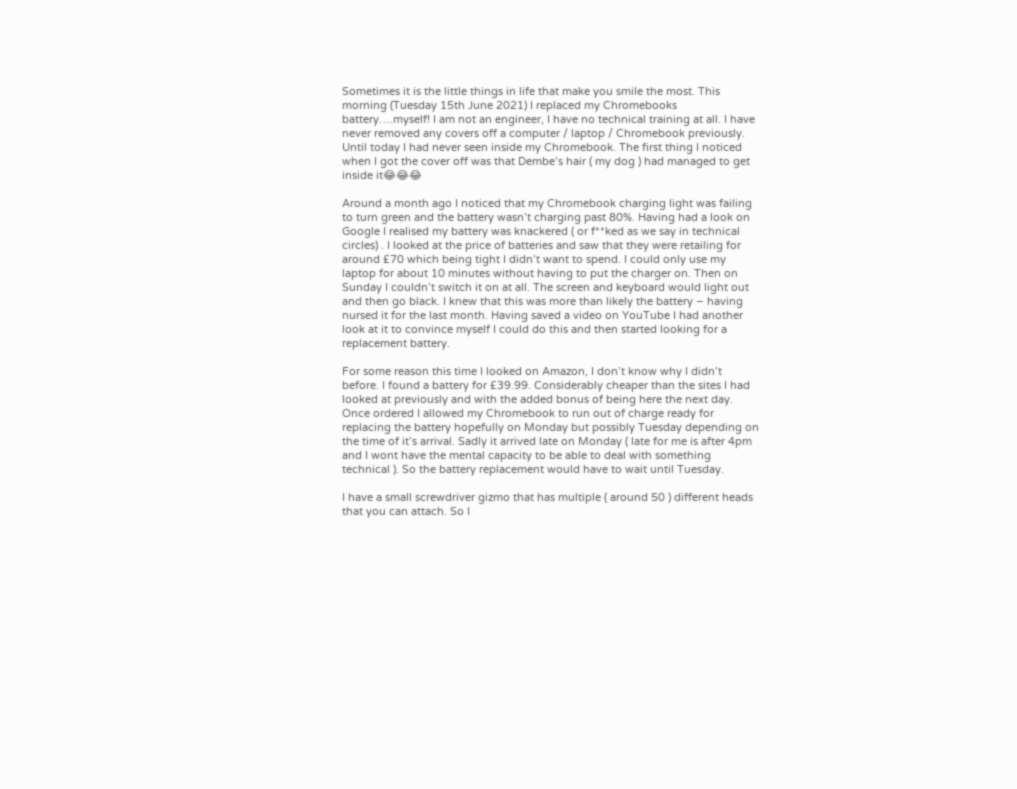Sometimes it is the little things in life that make you smile the most. This morning (Tuesday 15th June 2021) I replaced my Chromebooks battery….myself! I am not an engineer, I have no technical training at all. I have never removed any covers off a computer / laptop / Chromebook previously. Until today I had never seen inside my Chromebook. The first thing I noticed when I got the cover off was that Dembe’s hair ( my dog ) had managed to get inside it😂😂😂

Around a month ago I noticed that my Chromebook charging light was failing to turn green and the battery wasn’t charging past 80%. Having had a look on Google I realised my battery was knackered ( or f**ked as we say in technical circles) . I looked at the price of batteries and saw that they were retailing for around £70 which being tight I didn’t want to spend. I could only use my laptop for about 10 minutes without having to put the charger on. Then on Sunday I couldn’t switch it on at all. The screen and keyboard would light out and then go black. I knew that this was more than likely the battery – having nursed it for the last month. Having saved a video on YouTube I had another look at it to convince myself I could do this and then started looking for a replacement battery.

For some reason this time I looked on Amazon, I don’t know why I didn’t before. I found a battery for £39.99. Considerably cheaper than the sites I had looked at previously and with the added bonus of being here the next day. Once ordered I allowed my Chromebook to run out of charge ready for replacing the battery hopefully on Monday but possibly Tuesday depending on the time of it’s arrival. Sadly it arrived late on Monday ( late for me is after 4pm and I wont have the mental capacity to be able to deal with something technical ). So the battery replacement would have to wait until Tuesday.

I have a small screwdriver gizmo that has multiple ( around 50 ) different heads that you can attach. So I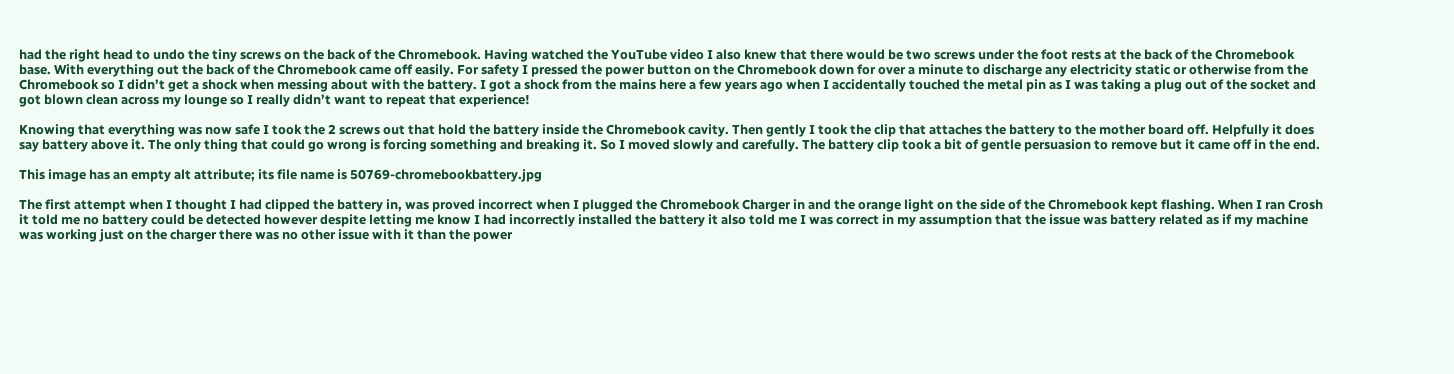had the right head to undo the tiny screws on the back of the Chromebook. Having watched the YouTube video I also knew that there would be two screws under the foot rests at the back of the Chromebook base. With everything out the back of the Chromebook came off easily. For safety I pressed the power button on the Chromebook down for over a minute to discharge any electricity static or otherwise from the Chromebook so I didn’t get a shock when messing about with the battery. I got a shock from the mains here a few years ago when I accidentally touched the metal pin as I was taking a plug out of the socket and got blown clean across my lounge so I really didn’t want to repeat that experience!

Knowing that everything was now safe I took the 2 screws out that hold the battery inside the Chromebook cavity. Then gently I took the clip that attaches the battery to the mother board off. Helpfully it does say battery above it. The only thing that could go wrong is forcing something and breaking it. So I moved slowly and carefully. The battery clip took a bit of gentle persuasion to remove but it came off in the end.

This image has an empty alt attribute; its file name is 50769-chromebookbattery.jpg

The first attempt when I thought I had clipped the battery in, was proved incorrect when I plugged the Chromebook Charger in and the orange light on the side of the Chromebook kept flashing. When I ran Crosh it told me no battery could be detected however despite letting me know I had incorrectly installed the battery it also told me I was correct in my assumption that the issue was battery related as if my machine was working just on the charger there was no other issue with it than the power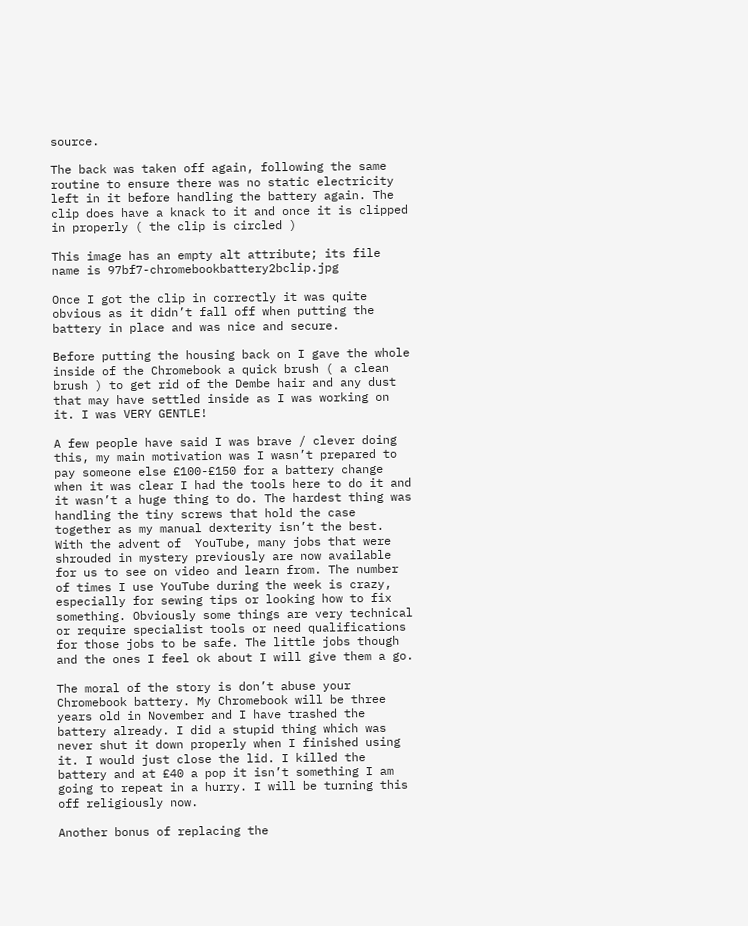source.

The back was taken off again, following the same routine to ensure there was no static electricity left in it before handling the battery again. The clip does have a knack to it and once it is clipped in properly ( the clip is circled )

This image has an empty alt attribute; its file name is 97bf7-chromebookbattery2bclip.jpg

Once I got the clip in correctly it was quite obvious as it didn’t fall off when putting the battery in place and was nice and secure.

Before putting the housing back on I gave the whole inside of the Chromebook a quick brush ( a clean brush ) to get rid of the Dembe hair and any dust that may have settled inside as I was working on it. I was VERY GENTLE!

A few people have said I was brave / clever doing this, my main motivation was I wasn’t prepared to pay someone else £100-£150 for a battery change when it was clear I had the tools here to do it and it wasn’t a huge thing to do. The hardest thing was handling the tiny screws that hold the case together as my manual dexterity isn’t the best. With the advent of  YouTube, many jobs that were shrouded in mystery previously are now available for us to see on video and learn from. The number of times I use YouTube during the week is crazy, especially for sewing tips or looking how to fix something. Obviously some things are very technical or require specialist tools or need qualifications for those jobs to be safe. The little jobs though and the ones I feel ok about I will give them a go.

The moral of the story is don’t abuse your Chromebook battery. My Chromebook will be three years old in November and I have trashed the battery already. I did a stupid thing which was never shut it down properly when I finished using it. I would just close the lid. I killed the battery and at £40 a pop it isn’t something I am going to repeat in a hurry. I will be turning this off religiously now.

Another bonus of replacing the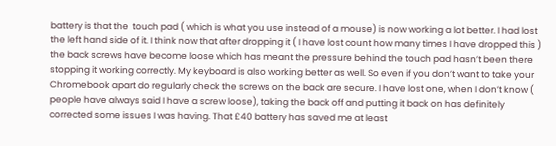battery is that the  touch pad ( which is what you use instead of a mouse) is now working a lot better. I had lost the left hand side of it. I think now that after dropping it ( I have lost count how many times I have dropped this ) the back screws have become loose which has meant the pressure behind the touch pad hasn’t been there stopping it working correctly. My keyboard is also working better as well. So even if you don’t want to take your Chromebook apart do regularly check the screws on the back are secure. I have lost one, when I don’t know ( people have always said I have a screw loose), taking the back off and putting it back on has definitely corrected some issues I was having. That £40 battery has saved me at least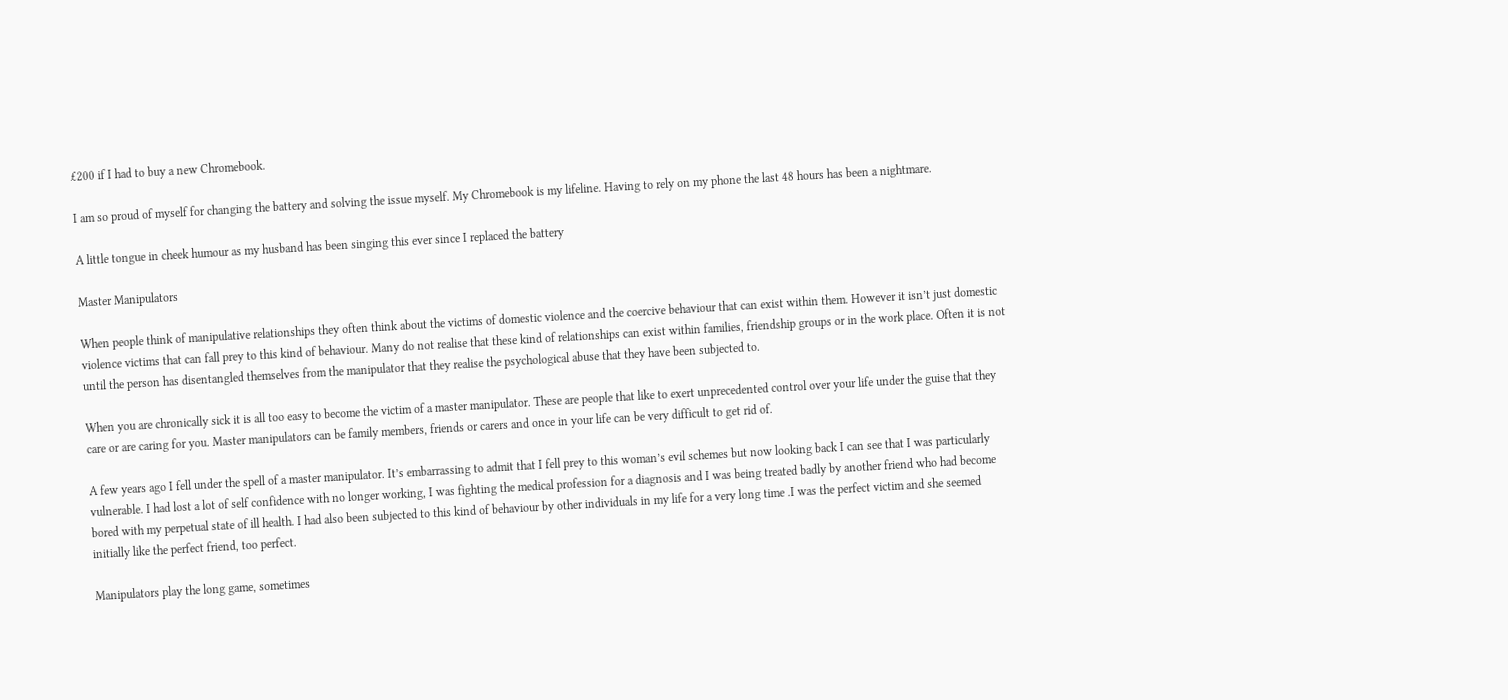£200 if I had to buy a new Chromebook.

I am so proud of myself for changing the battery and solving the issue myself. My Chromebook is my lifeline. Having to rely on my phone the last 48 hours has been a nightmare.

A little tongue in cheek humour as my husband has been singing this ever since I replaced the battery

Master Manipulators

When people think of manipulative relationships they often think about the victims of domestic violence and the coercive behaviour that can exist within them. However it isn’t just domestic violence victims that can fall prey to this kind of behaviour. Many do not realise that these kind of relationships can exist within families, friendship groups or in the work place. Often it is not until the person has disentangled themselves from the manipulator that they realise the psychological abuse that they have been subjected to.

When you are chronically sick it is all too easy to become the victim of a master manipulator. These are people that like to exert unprecedented control over your life under the guise that they care or are caring for you. Master manipulators can be family members, friends or carers and once in your life can be very difficult to get rid of.

A few years ago I fell under the spell of a master manipulator. It’s embarrassing to admit that I fell prey to this woman’s evil schemes but now looking back I can see that I was particularly vulnerable. I had lost a lot of self confidence with no longer working, I was fighting the medical profession for a diagnosis and I was being treated badly by another friend who had become bored with my perpetual state of ill health. I had also been subjected to this kind of behaviour by other individuals in my life for a very long time .I was the perfect victim and she seemed initially like the perfect friend, too perfect.

Manipulators play the long game, sometimes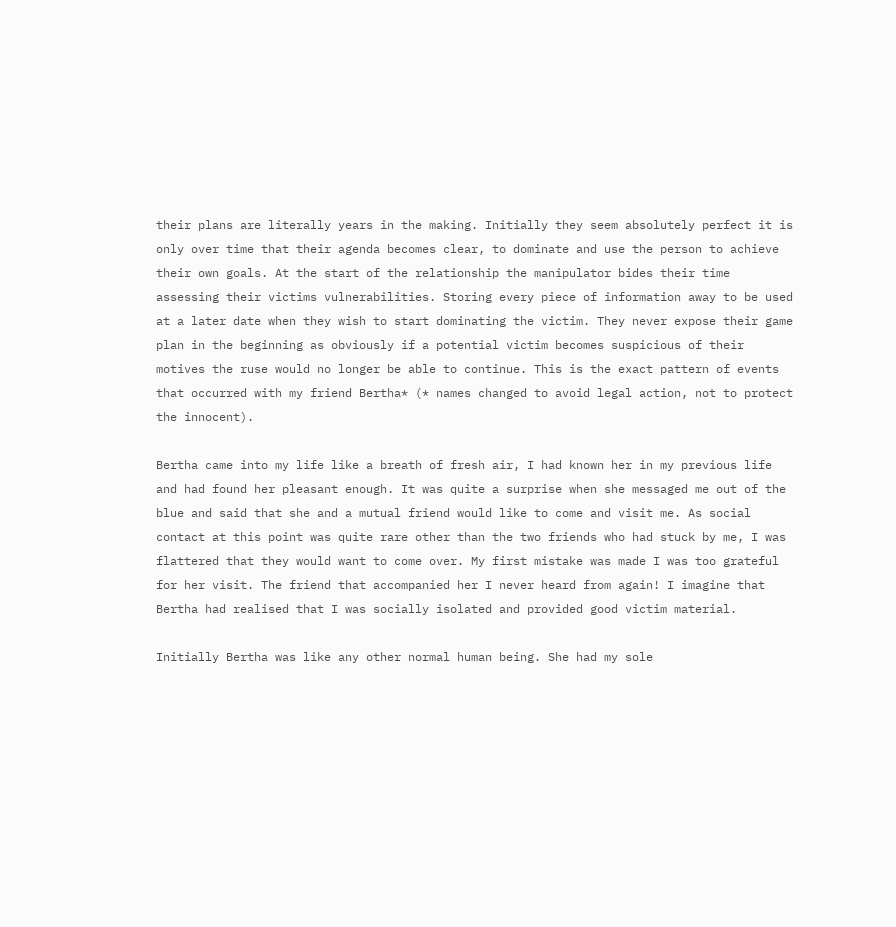their plans are literally years in the making. Initially they seem absolutely perfect it is only over time that their agenda becomes clear, to dominate and use the person to achieve their own goals. At the start of the relationship the manipulator bides their time assessing their victims vulnerabilities. Storing every piece of information away to be used at a later date when they wish to start dominating the victim. They never expose their game plan in the beginning as obviously if a potential victim becomes suspicious of their motives the ruse would no longer be able to continue. This is the exact pattern of events that occurred with my friend Bertha* (* names changed to avoid legal action, not to protect the innocent).

Bertha came into my life like a breath of fresh air, I had known her in my previous life and had found her pleasant enough. It was quite a surprise when she messaged me out of the blue and said that she and a mutual friend would like to come and visit me. As social contact at this point was quite rare other than the two friends who had stuck by me, I was flattered that they would want to come over. My first mistake was made I was too grateful for her visit. The friend that accompanied her I never heard from again! I imagine that Bertha had realised that I was socially isolated and provided good victim material.

Initially Bertha was like any other normal human being. She had my sole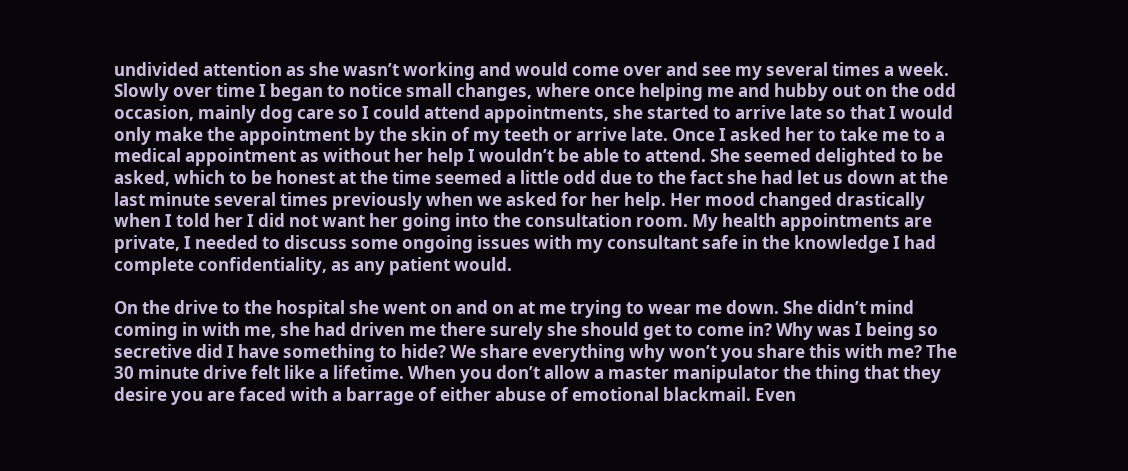undivided attention as she wasn’t working and would come over and see my several times a week. Slowly over time I began to notice small changes, where once helping me and hubby out on the odd occasion, mainly dog care so I could attend appointments, she started to arrive late so that I would only make the appointment by the skin of my teeth or arrive late. Once I asked her to take me to a medical appointment as without her help I wouldn’t be able to attend. She seemed delighted to be asked, which to be honest at the time seemed a little odd due to the fact she had let us down at the last minute several times previously when we asked for her help. Her mood changed drastically when I told her I did not want her going into the consultation room. My health appointments are private, I needed to discuss some ongoing issues with my consultant safe in the knowledge I had complete confidentiality, as any patient would.

On the drive to the hospital she went on and on at me trying to wear me down. She didn’t mind coming in with me, she had driven me there surely she should get to come in? Why was I being so secretive did I have something to hide? We share everything why won’t you share this with me? The 30 minute drive felt like a lifetime. When you don’t allow a master manipulator the thing that they desire you are faced with a barrage of either abuse of emotional blackmail. Even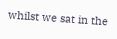whilst we sat in the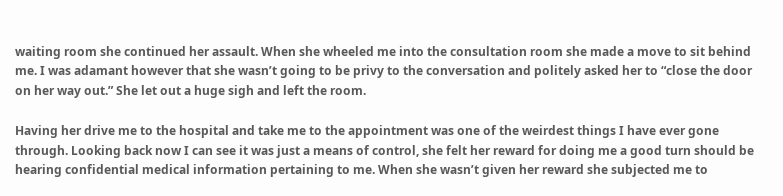waiting room she continued her assault. When she wheeled me into the consultation room she made a move to sit behind me. I was adamant however that she wasn’t going to be privy to the conversation and politely asked her to “close the door on her way out.” She let out a huge sigh and left the room.

Having her drive me to the hospital and take me to the appointment was one of the weirdest things I have ever gone through. Looking back now I can see it was just a means of control, she felt her reward for doing me a good turn should be hearing confidential medical information pertaining to me. When she wasn’t given her reward she subjected me to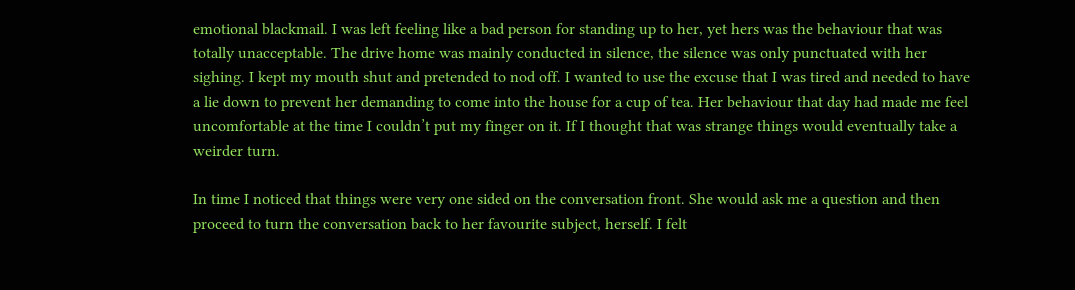emotional blackmail. I was left feeling like a bad person for standing up to her, yet hers was the behaviour that was totally unacceptable. The drive home was mainly conducted in silence, the silence was only punctuated with her sighing. I kept my mouth shut and pretended to nod off. I wanted to use the excuse that I was tired and needed to have a lie down to prevent her demanding to come into the house for a cup of tea. Her behaviour that day had made me feel uncomfortable at the time I couldn’t put my finger on it. If I thought that was strange things would eventually take a weirder turn.

In time I noticed that things were very one sided on the conversation front. She would ask me a question and then proceed to turn the conversation back to her favourite subject, herself. I felt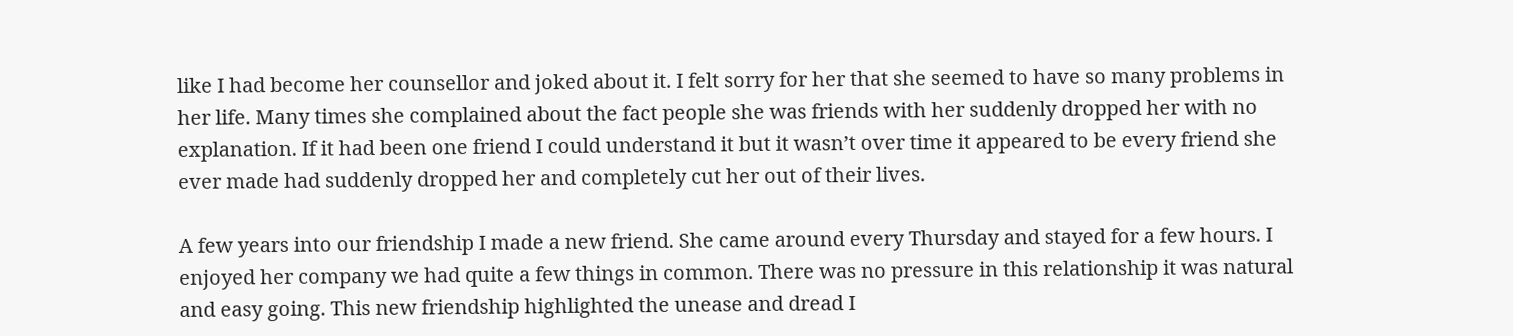like I had become her counsellor and joked about it. I felt sorry for her that she seemed to have so many problems in her life. Many times she complained about the fact people she was friends with her suddenly dropped her with no explanation. If it had been one friend I could understand it but it wasn’t over time it appeared to be every friend she ever made had suddenly dropped her and completely cut her out of their lives.

A few years into our friendship I made a new friend. She came around every Thursday and stayed for a few hours. I enjoyed her company we had quite a few things in common. There was no pressure in this relationship it was natural and easy going. This new friendship highlighted the unease and dread I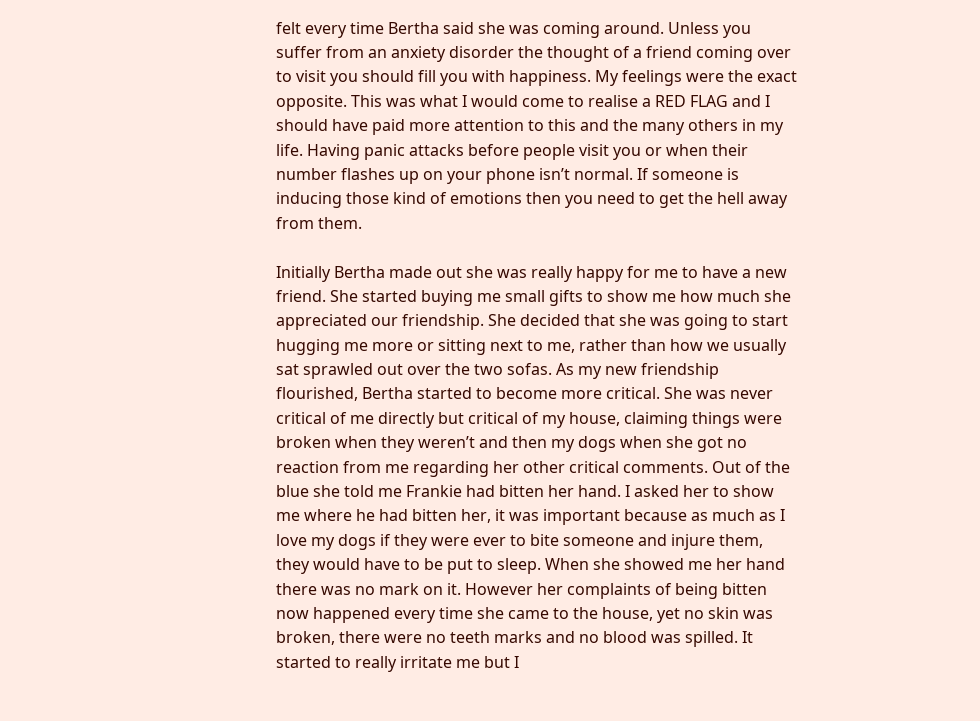felt every time Bertha said she was coming around. Unless you suffer from an anxiety disorder the thought of a friend coming over to visit you should fill you with happiness. My feelings were the exact opposite. This was what I would come to realise a RED FLAG and I should have paid more attention to this and the many others in my life. Having panic attacks before people visit you or when their number flashes up on your phone isn’t normal. If someone is inducing those kind of emotions then you need to get the hell away from them.

Initially Bertha made out she was really happy for me to have a new friend. She started buying me small gifts to show me how much she appreciated our friendship. She decided that she was going to start hugging me more or sitting next to me, rather than how we usually sat sprawled out over the two sofas. As my new friendship flourished, Bertha started to become more critical. She was never critical of me directly but critical of my house, claiming things were broken when they weren’t and then my dogs when she got no reaction from me regarding her other critical comments. Out of the blue she told me Frankie had bitten her hand. I asked her to show me where he had bitten her, it was important because as much as I love my dogs if they were ever to bite someone and injure them, they would have to be put to sleep. When she showed me her hand there was no mark on it. However her complaints of being bitten now happened every time she came to the house, yet no skin was broken, there were no teeth marks and no blood was spilled. It started to really irritate me but I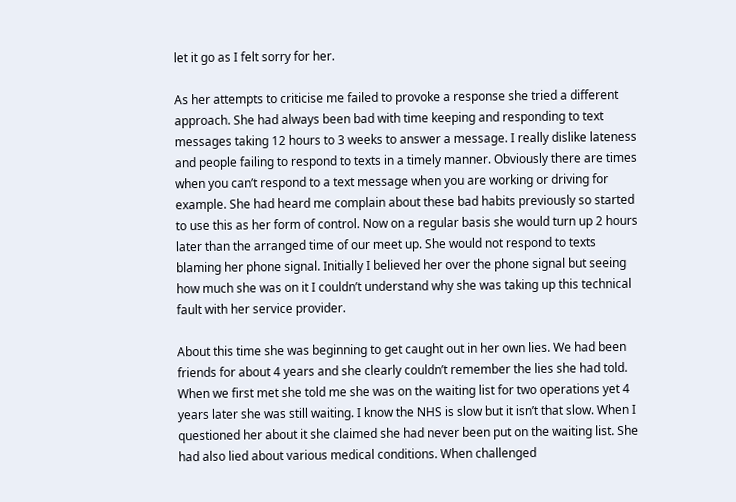let it go as I felt sorry for her.

As her attempts to criticise me failed to provoke a response she tried a different approach. She had always been bad with time keeping and responding to text messages taking 12 hours to 3 weeks to answer a message. I really dislike lateness and people failing to respond to texts in a timely manner. Obviously there are times when you can’t respond to a text message when you are working or driving for example. She had heard me complain about these bad habits previously so started to use this as her form of control. Now on a regular basis she would turn up 2 hours later than the arranged time of our meet up. She would not respond to texts blaming her phone signal. Initially I believed her over the phone signal but seeing how much she was on it I couldn’t understand why she was taking up this technical fault with her service provider.

About this time she was beginning to get caught out in her own lies. We had been friends for about 4 years and she clearly couldn’t remember the lies she had told. When we first met she told me she was on the waiting list for two operations yet 4 years later she was still waiting. I know the NHS is slow but it isn’t that slow. When I questioned her about it she claimed she had never been put on the waiting list. She had also lied about various medical conditions. When challenged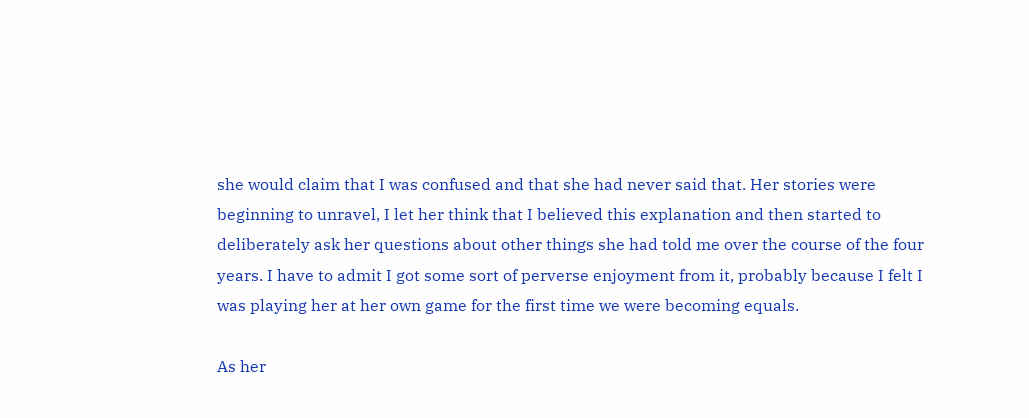she would claim that I was confused and that she had never said that. Her stories were beginning to unravel, I let her think that I believed this explanation and then started to deliberately ask her questions about other things she had told me over the course of the four years. I have to admit I got some sort of perverse enjoyment from it, probably because I felt I was playing her at her own game for the first time we were becoming equals.

As her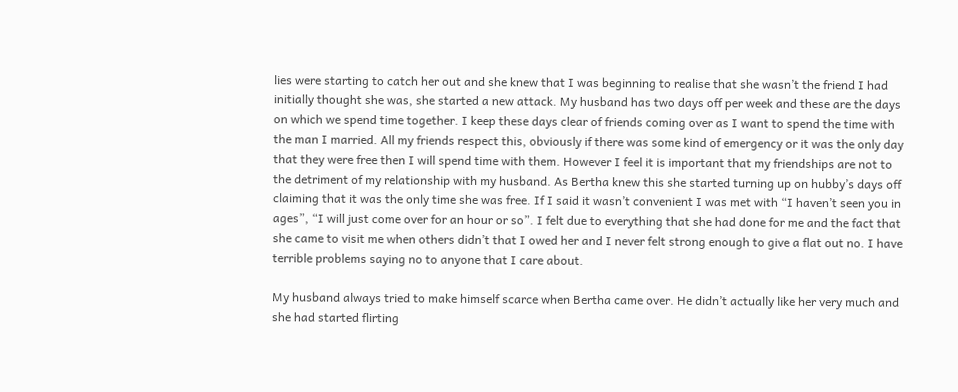lies were starting to catch her out and she knew that I was beginning to realise that she wasn’t the friend I had initially thought she was, she started a new attack. My husband has two days off per week and these are the days on which we spend time together. I keep these days clear of friends coming over as I want to spend the time with the man I married. All my friends respect this, obviously if there was some kind of emergency or it was the only day that they were free then I will spend time with them. However I feel it is important that my friendships are not to the detriment of my relationship with my husband. As Bertha knew this she started turning up on hubby’s days off claiming that it was the only time she was free. If I said it wasn’t convenient I was met with “I haven’t seen you in ages”, “I will just come over for an hour or so”. I felt due to everything that she had done for me and the fact that she came to visit me when others didn’t that I owed her and I never felt strong enough to give a flat out no. I have terrible problems saying no to anyone that I care about.

My husband always tried to make himself scarce when Bertha came over. He didn’t actually like her very much and she had started flirting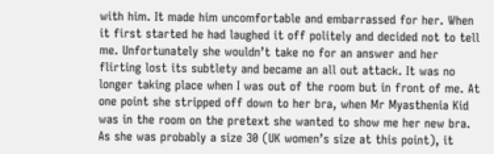with him. It made him uncomfortable and embarrassed for her. When it first started he had laughed it off politely and decided not to tell me. Unfortunately she wouldn’t take no for an answer and her flirting lost its subtlety and became an all out attack. It was no longer taking place when I was out of the room but in front of me. At one point she stripped off down to her bra, when Mr Myasthenia Kid was in the room on the pretext she wanted to show me her new bra. As she was probably a size 30 (UK women’s size at this point), it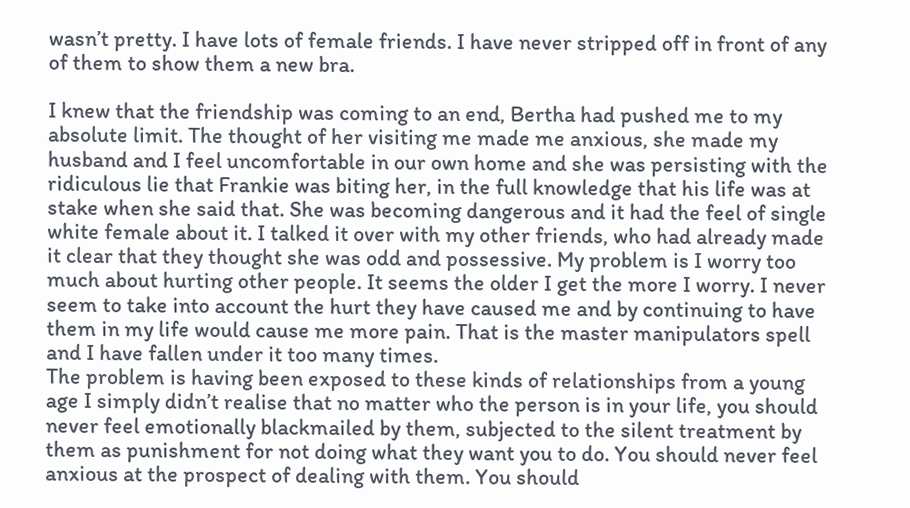wasn’t pretty. I have lots of female friends. I have never stripped off in front of any of them to show them a new bra.

I knew that the friendship was coming to an end, Bertha had pushed me to my absolute limit. The thought of her visiting me made me anxious, she made my husband and I feel uncomfortable in our own home and she was persisting with the ridiculous lie that Frankie was biting her, in the full knowledge that his life was at stake when she said that. She was becoming dangerous and it had the feel of single white female about it. I talked it over with my other friends, who had already made it clear that they thought she was odd and possessive. My problem is I worry too much about hurting other people. It seems the older I get the more I worry. I never seem to take into account the hurt they have caused me and by continuing to have them in my life would cause me more pain. That is the master manipulators spell and I have fallen under it too many times.
The problem is having been exposed to these kinds of relationships from a young age I simply didn’t realise that no matter who the person is in your life, you should never feel emotionally blackmailed by them, subjected to the silent treatment by them as punishment for not doing what they want you to do. You should never feel anxious at the prospect of dealing with them. You should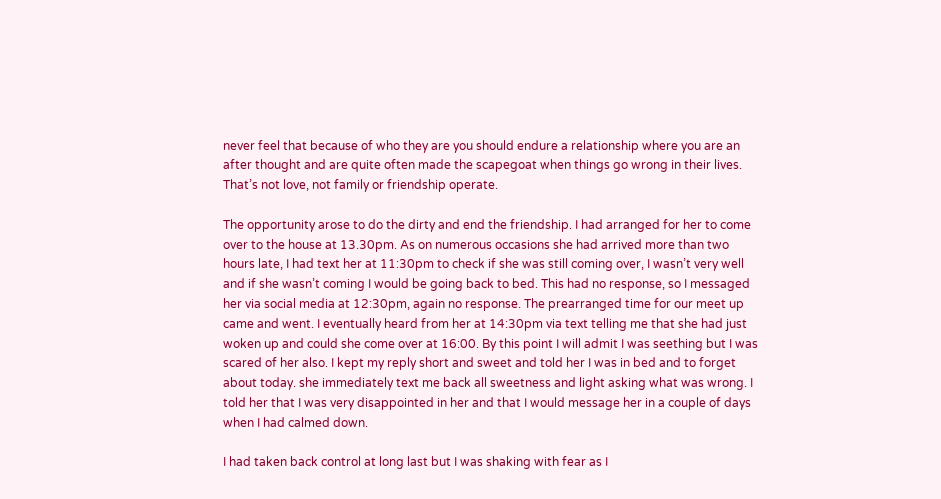never feel that because of who they are you should endure a relationship where you are an after thought and are quite often made the scapegoat when things go wrong in their lives. That’s not love, not family or friendship operate.

The opportunity arose to do the dirty and end the friendship. I had arranged for her to come over to the house at 13.30pm. As on numerous occasions she had arrived more than two hours late, I had text her at 11:30pm to check if she was still coming over, I wasn’t very well and if she wasn’t coming I would be going back to bed. This had no response, so I messaged her via social media at 12:30pm, again no response. The prearranged time for our meet up came and went. I eventually heard from her at 14:30pm via text telling me that she had just woken up and could she come over at 16:00. By this point I will admit I was seething but I was scared of her also. I kept my reply short and sweet and told her I was in bed and to forget about today. she immediately text me back all sweetness and light asking what was wrong. I told her that I was very disappointed in her and that I would message her in a couple of days when I had calmed down.

I had taken back control at long last but I was shaking with fear as I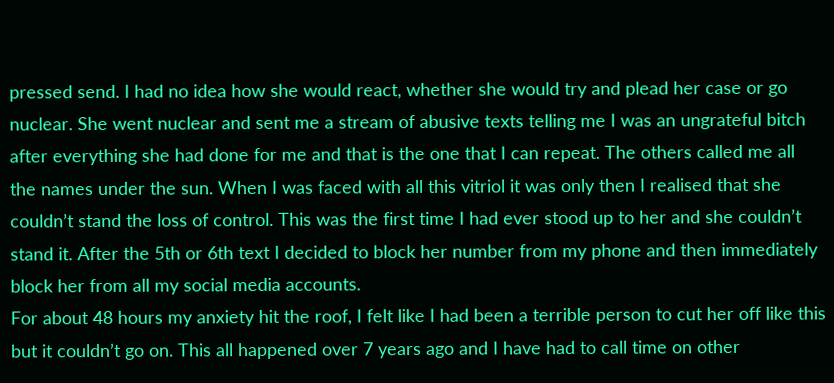pressed send. I had no idea how she would react, whether she would try and plead her case or go nuclear. She went nuclear and sent me a stream of abusive texts telling me I was an ungrateful bitch after everything she had done for me and that is the one that I can repeat. The others called me all the names under the sun. When I was faced with all this vitriol it was only then I realised that she couldn’t stand the loss of control. This was the first time I had ever stood up to her and she couldn’t stand it. After the 5th or 6th text I decided to block her number from my phone and then immediately block her from all my social media accounts.
For about 48 hours my anxiety hit the roof, I felt like I had been a terrible person to cut her off like this but it couldn’t go on. This all happened over 7 years ago and I have had to call time on other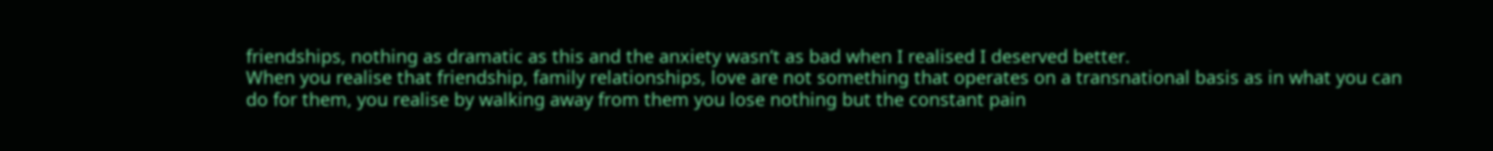friendships, nothing as dramatic as this and the anxiety wasn’t as bad when I realised I deserved better.
When you realise that friendship, family relationships, love are not something that operates on a transnational basis as in what you can do for them, you realise by walking away from them you lose nothing but the constant pain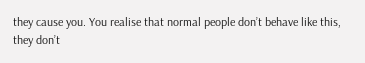they cause you. You realise that normal people don’t behave like this, they don’t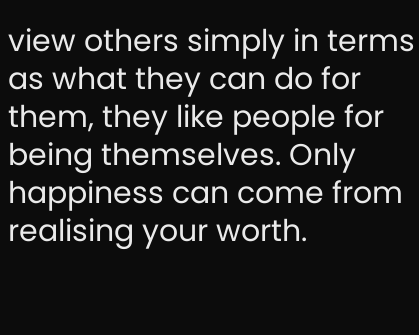view others simply in terms as what they can do for them, they like people for being themselves. Only happiness can come from realising your worth.